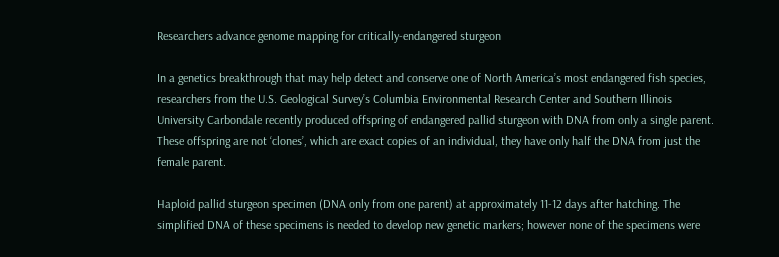Researchers advance genome mapping for critically-endangered sturgeon

In a genetics breakthrough that may help detect and conserve one of North America’s most endangered fish species, researchers from the U.S. Geological Survey’s Columbia Environmental Research Center and Southern Illinois University Carbondale recently produced offspring of endangered pallid sturgeon with DNA from only a single parent. These offspring are not ‘clones’, which are exact copies of an individual, they have only half the DNA from just the female parent.

Haploid pallid sturgeon specimen (DNA only from one parent) at approximately 11-12 days after hatching. The simplified DNA of these specimens is needed to develop new genetic markers; however none of the specimens were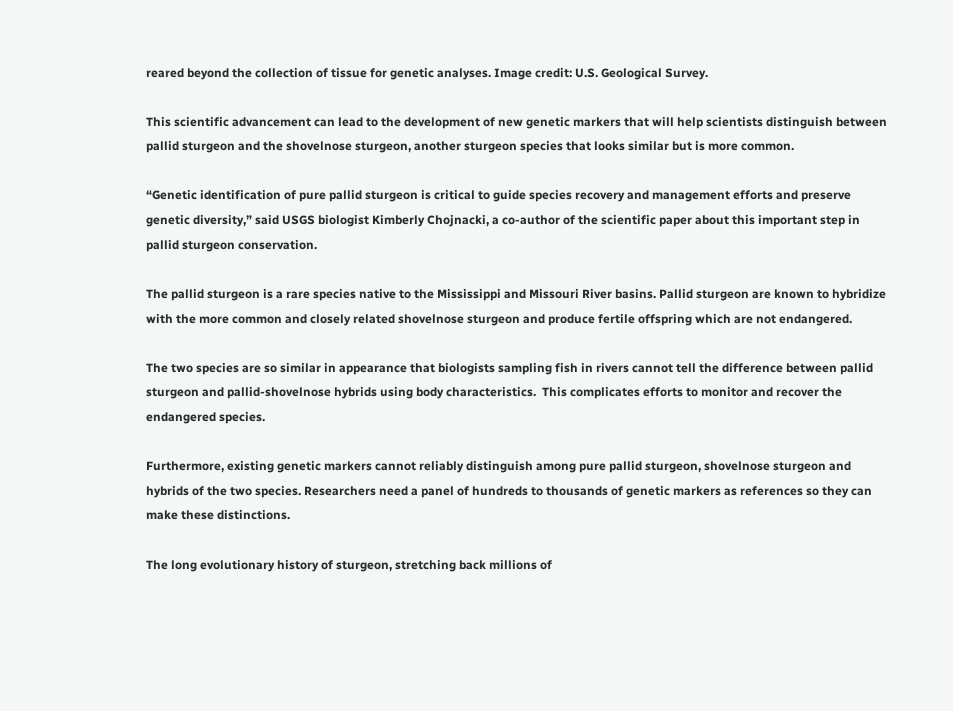reared beyond the collection of tissue for genetic analyses. Image credit: U.S. Geological Survey.

This scientific advancement can lead to the development of new genetic markers that will help scientists distinguish between pallid sturgeon and the shovelnose sturgeon, another sturgeon species that looks similar but is more common.

“Genetic identification of pure pallid sturgeon is critical to guide species recovery and management efforts and preserve genetic diversity,” said USGS biologist Kimberly Chojnacki, a co-author of the scientific paper about this important step in pallid sturgeon conservation.

The pallid sturgeon is a rare species native to the Mississippi and Missouri River basins. Pallid sturgeon are known to hybridize with the more common and closely related shovelnose sturgeon and produce fertile offspring which are not endangered.

The two species are so similar in appearance that biologists sampling fish in rivers cannot tell the difference between pallid sturgeon and pallid-shovelnose hybrids using body characteristics.  This complicates efforts to monitor and recover the endangered species.

Furthermore, existing genetic markers cannot reliably distinguish among pure pallid sturgeon, shovelnose sturgeon and hybrids of the two species. Researchers need a panel of hundreds to thousands of genetic markers as references so they can make these distinctions.

The long evolutionary history of sturgeon, stretching back millions of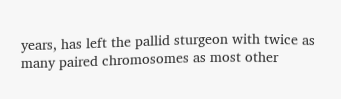years, has left the pallid sturgeon with twice as many paired chromosomes as most other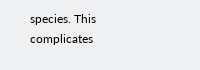species. This complicates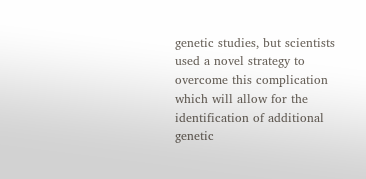genetic studies, but scientists used a novel strategy to overcome this complication which will allow for the identification of additional genetic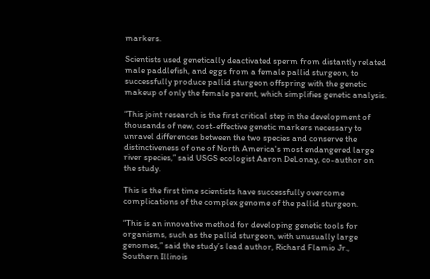markers.

Scientists used genetically deactivated sperm from distantly related male paddlefish, and eggs from a female pallid sturgeon, to successfully produce pallid sturgeon offspring with the genetic makeup of only the female parent, which simplifies genetic analysis.

“This joint research is the first critical step in the development of thousands of new, cost-effective genetic markers necessary to unravel differences between the two species and conserve the distinctiveness of one of North America's most endangered large river species,” said USGS ecologist Aaron DeLonay, co-author on the study.

This is the first time scientists have successfully overcome complications of the complex genome of the pallid sturgeon.

“This is an innovative method for developing genetic tools for organisms, such as the pallid sturgeon, with unusually large genomes,” said the study’s lead author, Richard Flamio Jr., Southern Illinois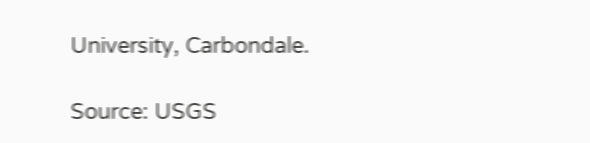University, Carbondale.

Source: USGS